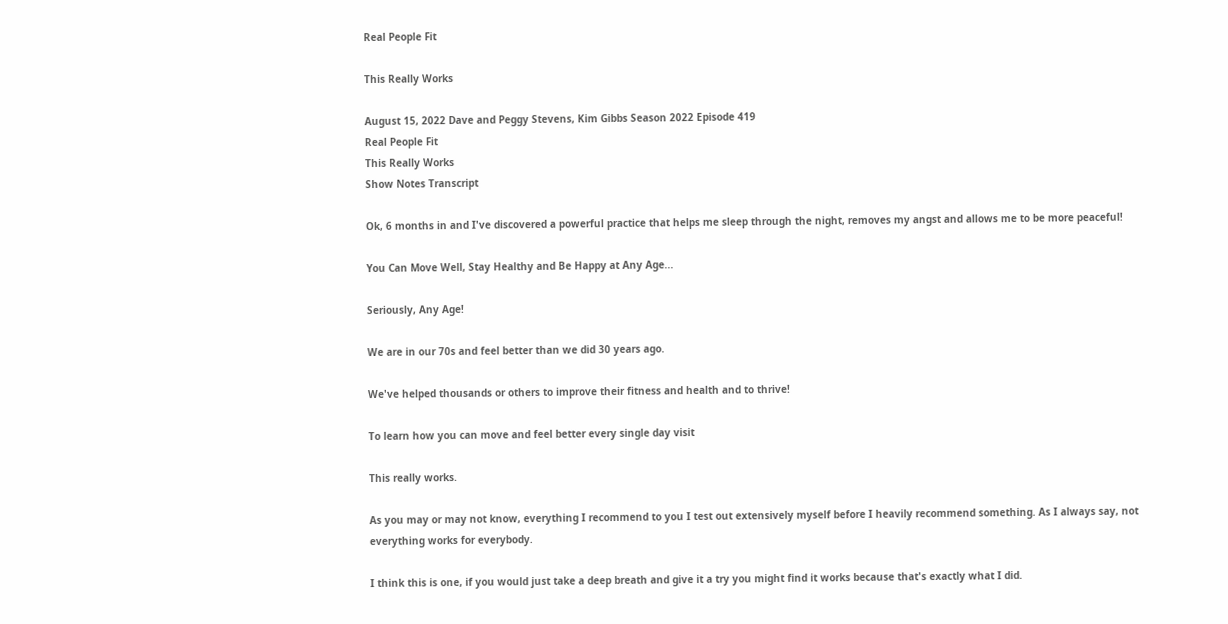Real People Fit

This Really Works

August 15, 2022 Dave and Peggy Stevens, Kim Gibbs Season 2022 Episode 419
Real People Fit
This Really Works
Show Notes Transcript

Ok, 6 months in and I've discovered a powerful practice that helps me sleep through the night, removes my angst and allows me to be more peaceful!

You Can Move Well, Stay Healthy and Be Happy at Any Age...

Seriously, Any Age!

We are in our 70s and feel better than we did 30 years ago.

We've helped thousands or others to improve their fitness and health and to thrive!

To learn how you can move and feel better every single day visit

This really works.

As you may or may not know, everything I recommend to you I test out extensively myself before I heavily recommend something. As I always say, not everything works for everybody.

I think this is one, if you would just take a deep breath and give it a try you might find it works because that's exactly what I did.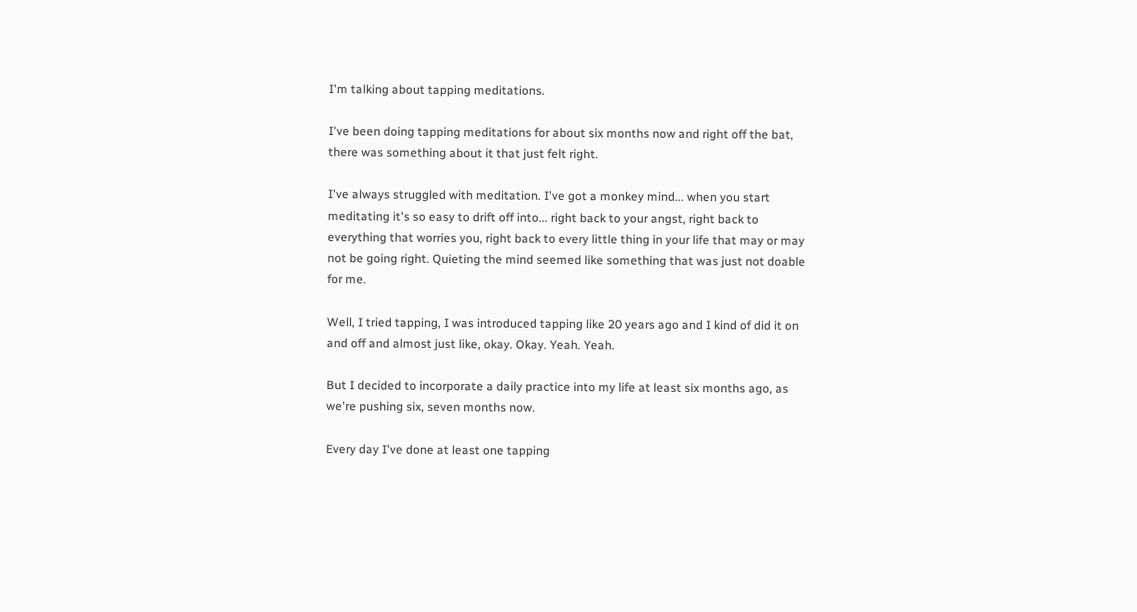I'm talking about tapping meditations.

I've been doing tapping meditations for about six months now and right off the bat, there was something about it that just felt right.

I've always struggled with meditation. I've got a monkey mind... when you start meditating it's so easy to drift off into... right back to your angst, right back to everything that worries you, right back to every little thing in your life that may or may not be going right. Quieting the mind seemed like something that was just not doable for me.

Well, I tried tapping, I was introduced tapping like 20 years ago and I kind of did it on and off and almost just like, okay. Okay. Yeah. Yeah.

But I decided to incorporate a daily practice into my life at least six months ago, as we're pushing six, seven months now.

Every day I've done at least one tapping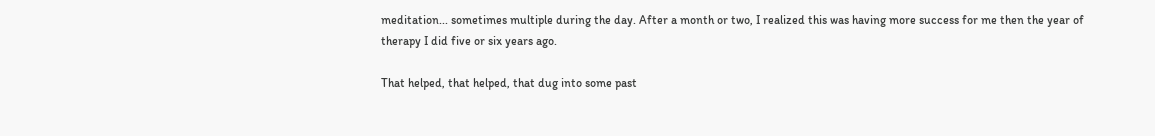meditation... sometimes multiple during the day. After a month or two, I realized this was having more success for me then the year of therapy I did five or six years ago.

That helped, that helped, that dug into some past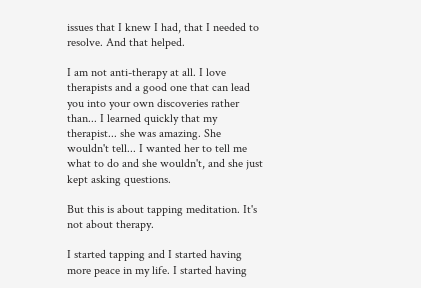issues that I knew I had, that I needed to resolve. And that helped.

I am not anti-therapy at all. I love therapists and a good one that can lead you into your own discoveries rather than... I learned quickly that my therapist... she was amazing. She wouldn't tell... I wanted her to tell me what to do and she wouldn't, and she just kept asking questions.

But this is about tapping meditation. It's not about therapy.

I started tapping and I started having more peace in my life. I started having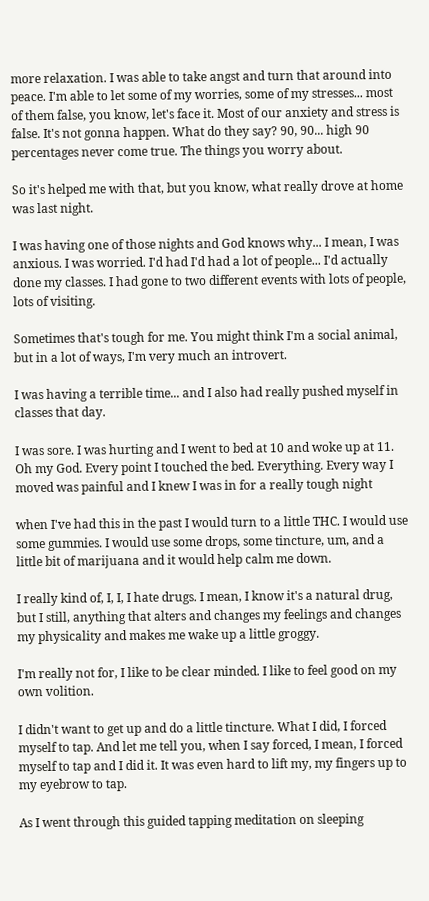more relaxation. I was able to take angst and turn that around into peace. I'm able to let some of my worries, some of my stresses... most of them false, you know, let's face it. Most of our anxiety and stress is false. It's not gonna happen. What do they say? 90, 90... high 90 percentages never come true. The things you worry about.

So it's helped me with that, but you know, what really drove at home was last night.

I was having one of those nights and God knows why... I mean, I was anxious. I was worried. I'd had I'd had a lot of people... I'd actually done my classes. I had gone to two different events with lots of people, lots of visiting.

Sometimes that's tough for me. You might think I'm a social animal, but in a lot of ways, I'm very much an introvert.

I was having a terrible time... and I also had really pushed myself in classes that day.

I was sore. I was hurting and I went to bed at 10 and woke up at 11. Oh my God. Every point I touched the bed. Everything. Every way I moved was painful and I knew I was in for a really tough night

when I've had this in the past I would turn to a little THC. I would use some gummies. I would use some drops, some tincture, um, and a little bit of marijuana and it would help calm me down.

I really kind of, I, I, I hate drugs. I mean, I know it's a natural drug, but I still, anything that alters and changes my feelings and changes my physicality and makes me wake up a little groggy.

I'm really not for, I like to be clear minded. I like to feel good on my own volition.

I didn't want to get up and do a little tincture. What I did, I forced myself to tap. And let me tell you, when I say forced, I mean, I forced myself to tap and I did it. It was even hard to lift my, my fingers up to my eyebrow to tap.

As I went through this guided tapping meditation on sleeping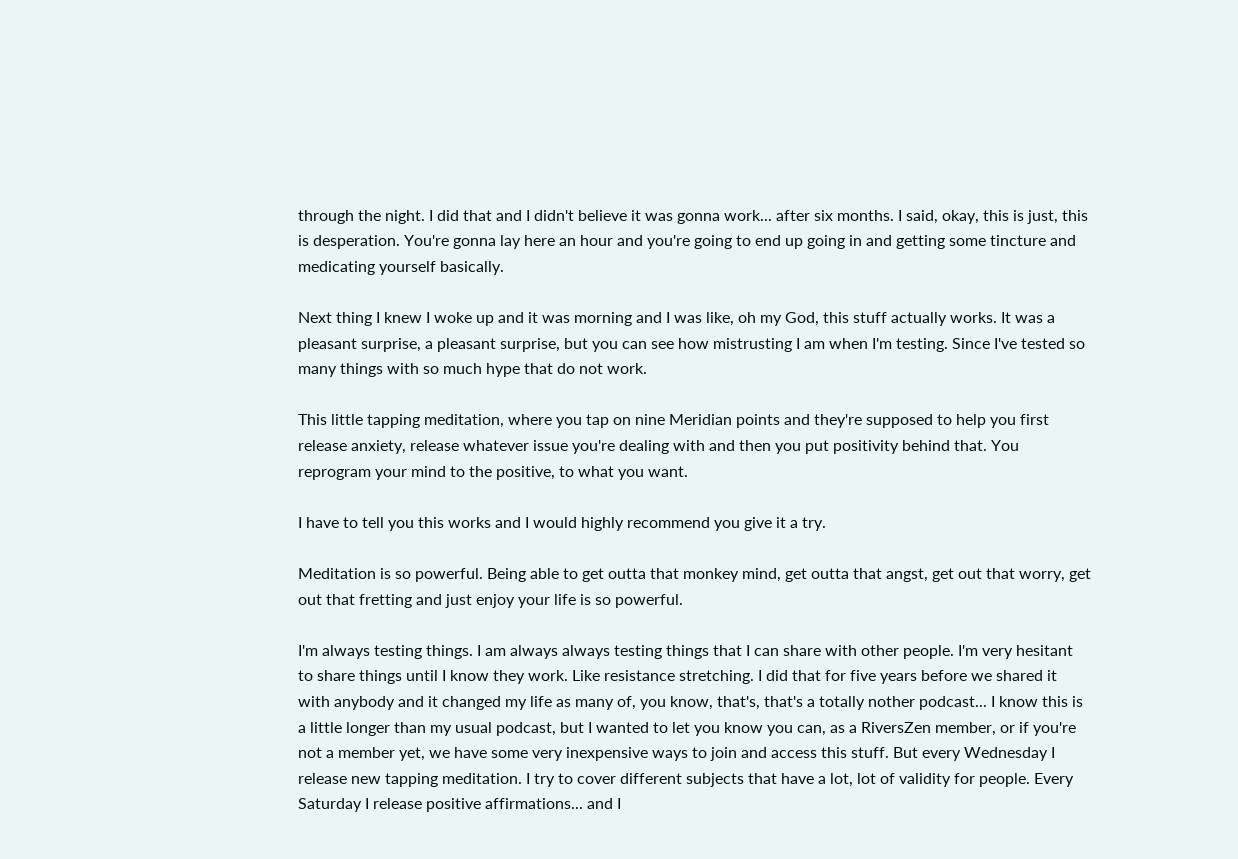through the night. I did that and I didn't believe it was gonna work... after six months. I said, okay, this is just, this is desperation. You're gonna lay here an hour and you're going to end up going in and getting some tincture and medicating yourself basically.

Next thing I knew I woke up and it was morning and I was like, oh my God, this stuff actually works. It was a pleasant surprise, a pleasant surprise, but you can see how mistrusting I am when I'm testing. Since I've tested so many things with so much hype that do not work.

This little tapping meditation, where you tap on nine Meridian points and they're supposed to help you first release anxiety, release whatever issue you're dealing with and then you put positivity behind that. You reprogram your mind to the positive, to what you want.

I have to tell you this works and I would highly recommend you give it a try.

Meditation is so powerful. Being able to get outta that monkey mind, get outta that angst, get out that worry, get out that fretting and just enjoy your life is so powerful.

I'm always testing things. I am always always testing things that I can share with other people. I'm very hesitant to share things until I know they work. Like resistance stretching. I did that for five years before we shared it with anybody and it changed my life as many of, you know, that's, that's a totally nother podcast... I know this is a little longer than my usual podcast, but I wanted to let you know you can, as a RiversZen member, or if you're not a member yet, we have some very inexpensive ways to join and access this stuff. But every Wednesday I release new tapping meditation. I try to cover different subjects that have a lot, lot of validity for people. Every Saturday I release positive affirmations... and I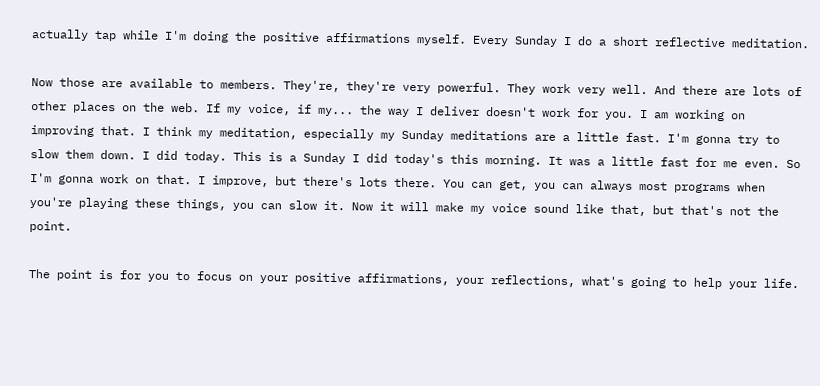actually tap while I'm doing the positive affirmations myself. Every Sunday I do a short reflective meditation.

Now those are available to members. They're, they're very powerful. They work very well. And there are lots of other places on the web. If my voice, if my... the way I deliver doesn't work for you. I am working on improving that. I think my meditation, especially my Sunday meditations are a little fast. I'm gonna try to slow them down. I did today. This is a Sunday I did today's this morning. It was a little fast for me even. So I'm gonna work on that. I improve, but there's lots there. You can get, you can always most programs when you're playing these things, you can slow it. Now it will make my voice sound like that, but that's not the point.

The point is for you to focus on your positive affirmations, your reflections, what's going to help your life.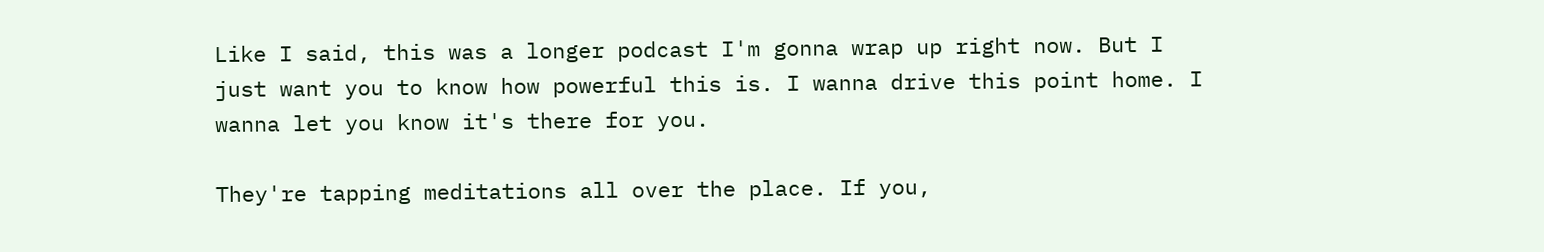Like I said, this was a longer podcast I'm gonna wrap up right now. But I just want you to know how powerful this is. I wanna drive this point home. I wanna let you know it's there for you.

They're tapping meditations all over the place. If you,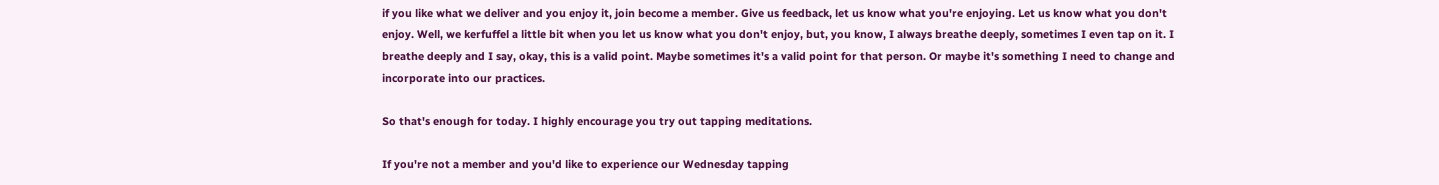if you like what we deliver and you enjoy it, join become a member. Give us feedback, let us know what you're enjoying. Let us know what you don't enjoy. Well, we kerfuffel a little bit when you let us know what you don't enjoy, but, you know, I always breathe deeply, sometimes I even tap on it. I breathe deeply and I say, okay, this is a valid point. Maybe sometimes it's a valid point for that person. Or maybe it's something I need to change and incorporate into our practices.

So that's enough for today. I highly encourage you try out tapping meditations.

If you're not a member and you'd like to experience our Wednesday tapping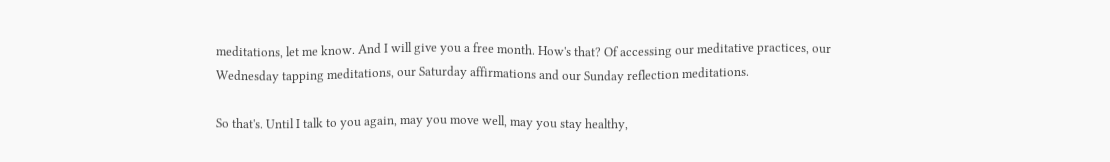meditations, let me know. And I will give you a free month. How's that? Of accessing our meditative practices, our Wednesday tapping meditations, our Saturday affirmations and our Sunday reflection meditations.

So that's. Until I talk to you again, may you move well, may you stay healthy,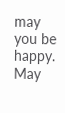may you be happy. May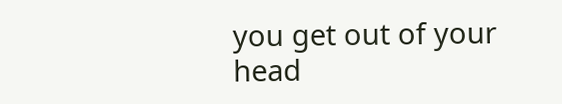you get out of your head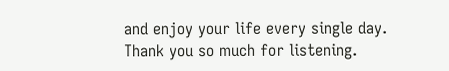and enjoy your life every single day. Thank you so much for listening.